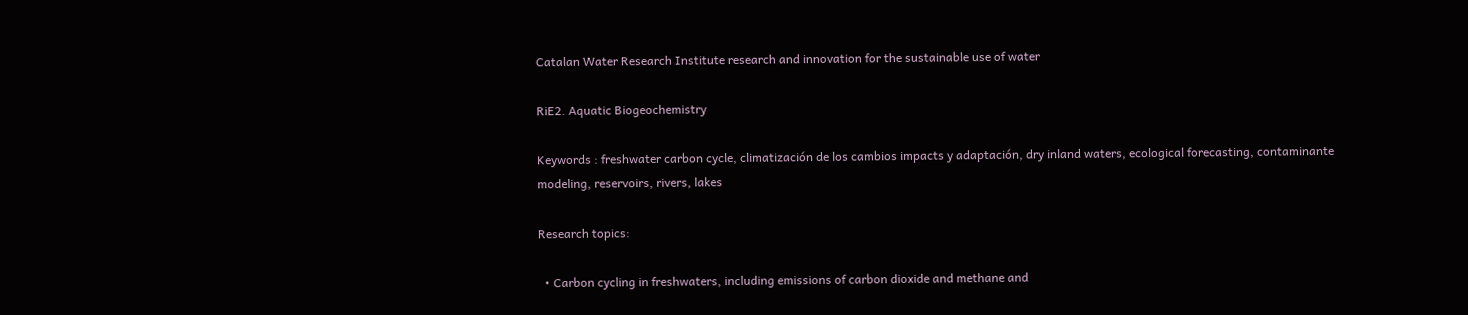Catalan Water Research Institute research and innovation for the sustainable use of water

RiE2. Aquatic Biogeochemistry

Keywords : freshwater carbon cycle, climatización de los cambios impacts y adaptación, dry inland waters, ecological forecasting, contaminante modeling, reservoirs, rivers, lakes

Research topics:

  • Carbon cycling in freshwaters, including emissions of carbon dioxide and methane and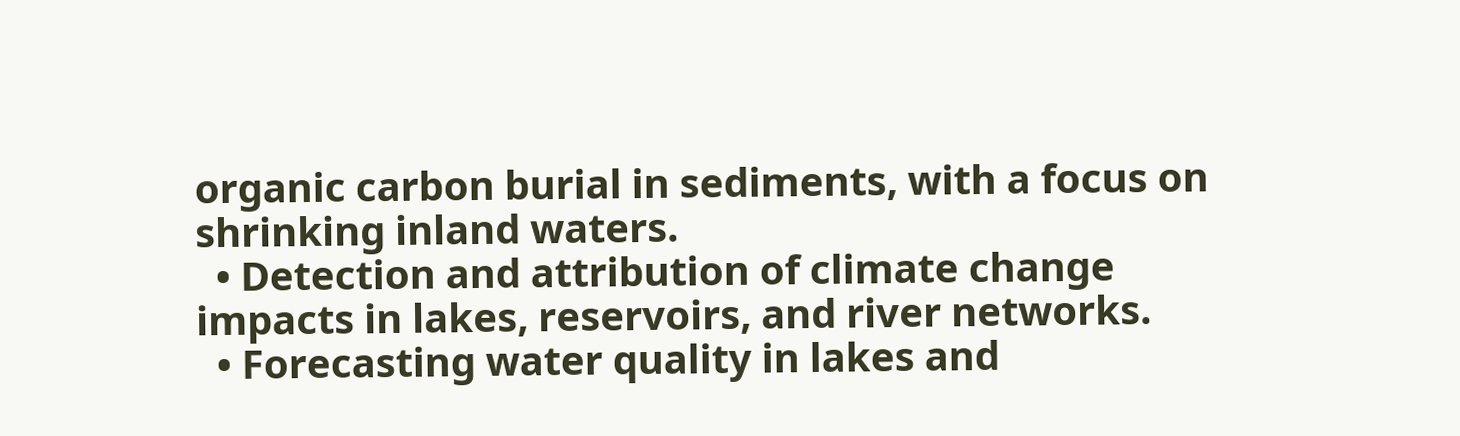organic carbon burial in sediments, with a focus on shrinking inland waters.
  • Detection and attribution of climate change impacts in lakes, reservoirs, and river networks.
  • Forecasting water quality in lakes and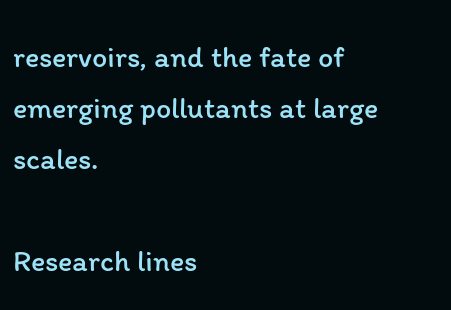reservoirs, and the fate of emerging pollutants at large scales.

Research lines